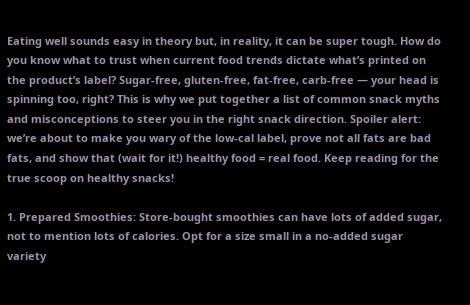Eating well sounds easy in theory but, in reality, it can be super tough. How do you know what to trust when current food trends dictate what’s printed on the product’s label? Sugar-free, gluten-free, fat-free, carb-free — your head is spinning too, right? This is why we put together a list of common snack myths and misconceptions to steer you in the right snack direction. Spoiler alert: we’re about to make you wary of the low-cal label, prove not all fats are bad fats, and show that (wait for it!) healthy food = real food. Keep reading for the true scoop on healthy snacks!

1. Prepared Smoothies: Store-bought smoothies can have lots of added sugar, not to mention lots of calories. Opt for a size small in a no-added sugar variety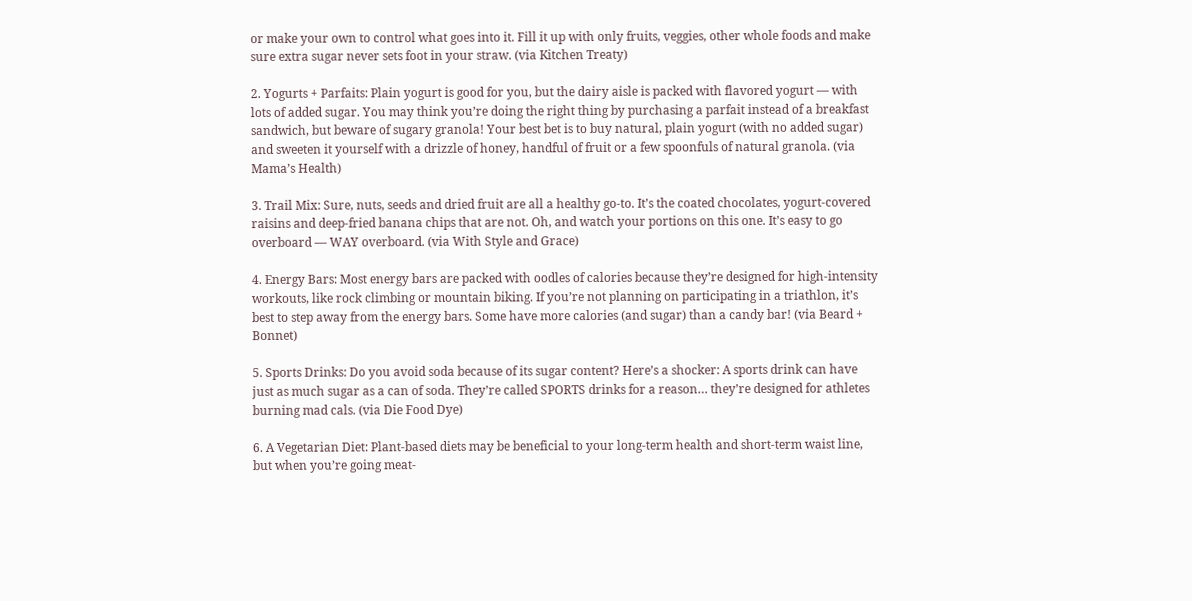or make your own to control what goes into it. Fill it up with only fruits, veggies, other whole foods and make sure extra sugar never sets foot in your straw. (via Kitchen Treaty)

2. Yogurts + Parfaits: Plain yogurt is good for you, but the dairy aisle is packed with flavored yogurt — with lots of added sugar. You may think you’re doing the right thing by purchasing a parfait instead of a breakfast sandwich, but beware of sugary granola! Your best bet is to buy natural, plain yogurt (with no added sugar) and sweeten it yourself with a drizzle of honey, handful of fruit or a few spoonfuls of natural granola. (via Mama’s Health)

3. Trail Mix: Sure, nuts, seeds and dried fruit are all a healthy go-to. It’s the coated chocolates, yogurt-covered raisins and deep-fried banana chips that are not. Oh, and watch your portions on this one. It’s easy to go overboard — WAY overboard. (via With Style and Grace)

4. Energy Bars: Most energy bars are packed with oodles of calories because they’re designed for high-intensity workouts, like rock climbing or mountain biking. If you’re not planning on participating in a triathlon, it’s best to step away from the energy bars. Some have more calories (and sugar) than a candy bar! (via Beard + Bonnet)

5. Sports Drinks: Do you avoid soda because of its sugar content? Here’s a shocker: A sports drink can have just as much sugar as a can of soda. They’re called SPORTS drinks for a reason… they’re designed for athletes burning mad cals. (via Die Food Dye)

6. A Vegetarian Diet: Plant-based diets may be beneficial to your long-term health and short-term waist line, but when you’re going meat-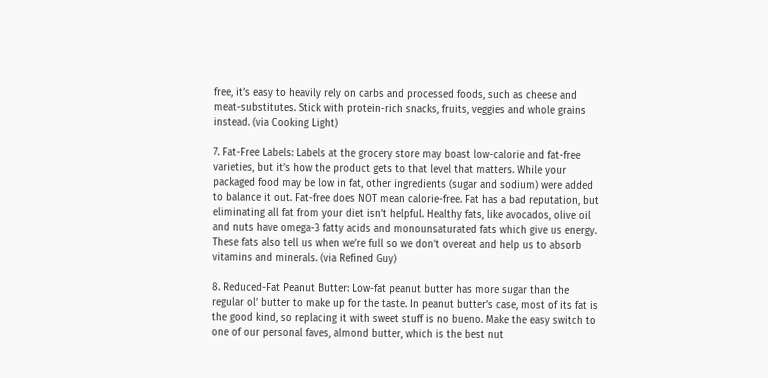free, it’s easy to heavily rely on carbs and processed foods, such as cheese and meat-substitutes. Stick with protein-rich snacks, fruits, veggies and whole grains instead. (via Cooking Light)

7. Fat-Free Labels: Labels at the grocery store may boast low-calorie and fat-free varieties, but it’s how the product gets to that level that matters. While your packaged food may be low in fat, other ingredients (sugar and sodium) were added to balance it out. Fat-free does NOT mean calorie-free. Fat has a bad reputation, but eliminating all fat from your diet isn’t helpful. Healthy fats, like avocados, olive oil and nuts have omega-3 fatty acids and monounsaturated fats which give us energy. These fats also tell us when we’re full so we don’t overeat and help us to absorb vitamins and minerals. (via Refined Guy)

8. Reduced-Fat Peanut Butter: Low-fat peanut butter has more sugar than the regular ol’ butter to make up for the taste. In peanut butter’s case, most of its fat is the good kind, so replacing it with sweet stuff is no bueno. Make the easy switch to one of our personal faves, almond butter, which is the best nut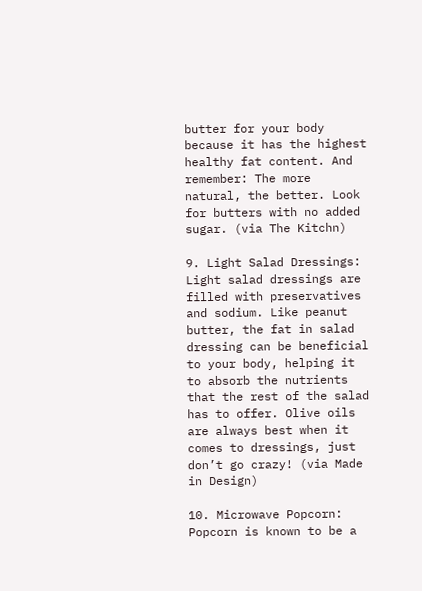butter for your body because it has the highest healthy fat content. And remember: The more natural, the better. Look for butters with no added sugar. (via The Kitchn)

9. Light Salad Dressings: Light salad dressings are filled with preservatives and sodium. Like peanut butter, the fat in salad dressing can be beneficial to your body, helping it to absorb the nutrients that the rest of the salad has to offer. Olive oils are always best when it comes to dressings, just don’t go crazy! (via Made in Design)

10. Microwave Popcorn: Popcorn is known to be a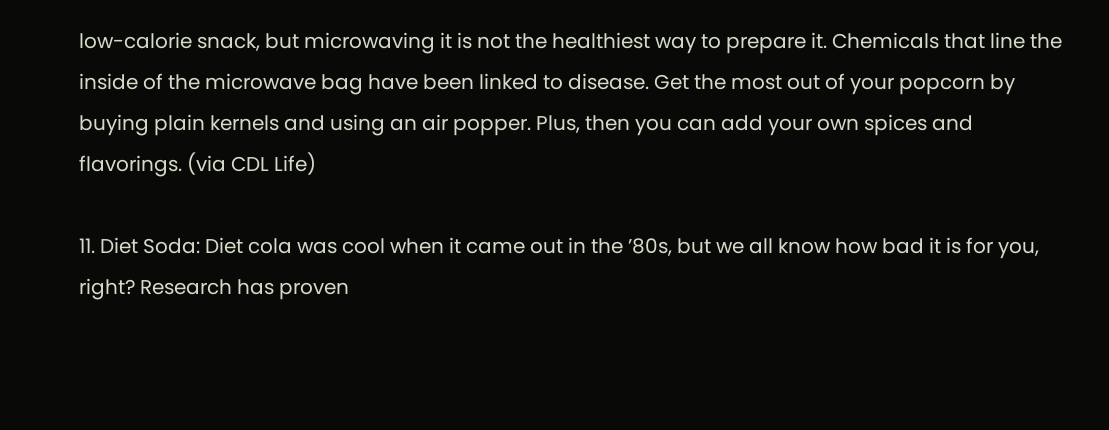low-calorie snack, but microwaving it is not the healthiest way to prepare it. Chemicals that line the inside of the microwave bag have been linked to disease. Get the most out of your popcorn by buying plain kernels and using an air popper. Plus, then you can add your own spices and flavorings. (via CDL Life)

11. Diet Soda: Diet cola was cool when it came out in the ’80s, but we all know how bad it is for you, right? Research has proven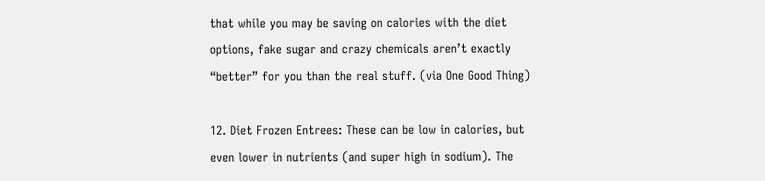that while you may be saving on calories with the diet options, fake sugar and crazy chemicals aren’t exactly “better” for you than the real stuff. (via One Good Thing)

12. Diet Frozen Entrees: These can be low in calories, but even lower in nutrients (and super high in sodium). The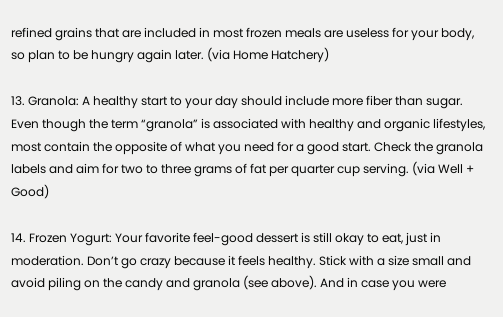refined grains that are included in most frozen meals are useless for your body, so plan to be hungry again later. (via Home Hatchery)

13. Granola: A healthy start to your day should include more fiber than sugar. Even though the term “granola” is associated with healthy and organic lifestyles, most contain the opposite of what you need for a good start. Check the granola labels and aim for two to three grams of fat per quarter cup serving. (via Well + Good)

14. Frozen Yogurt: Your favorite feel-good dessert is still okay to eat, just in moderation. Don’t go crazy because it feels healthy. Stick with a size small and avoid piling on the candy and granola (see above). And in case you were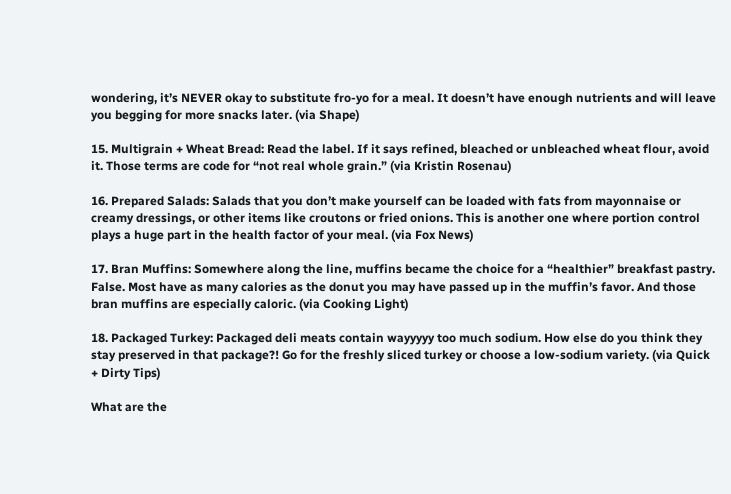wondering, it’s NEVER okay to substitute fro-yo for a meal. It doesn’t have enough nutrients and will leave you begging for more snacks later. (via Shape)

15. Multigrain + Wheat Bread: Read the label. If it says refined, bleached or unbleached wheat flour, avoid it. Those terms are code for “not real whole grain.” (via Kristin Rosenau)

16. Prepared Salads: Salads that you don’t make yourself can be loaded with fats from mayonnaise or creamy dressings, or other items like croutons or fried onions. This is another one where portion control plays a huge part in the health factor of your meal. (via Fox News)

17. Bran Muffins: Somewhere along the line, muffins became the choice for a “healthier” breakfast pastry. False. Most have as many calories as the donut you may have passed up in the muffin’s favor. And those bran muffins are especially caloric. (via Cooking Light)

18. Packaged Turkey: Packaged deli meats contain wayyyyy too much sodium. How else do you think they stay preserved in that package?! Go for the freshly sliced turkey or choose a low-sodium variety. (via Quick + Dirty Tips)

What are the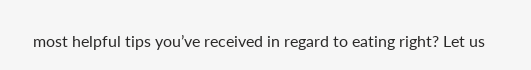most helpful tips you’ve received in regard to eating right? Let us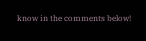know in the comments below!